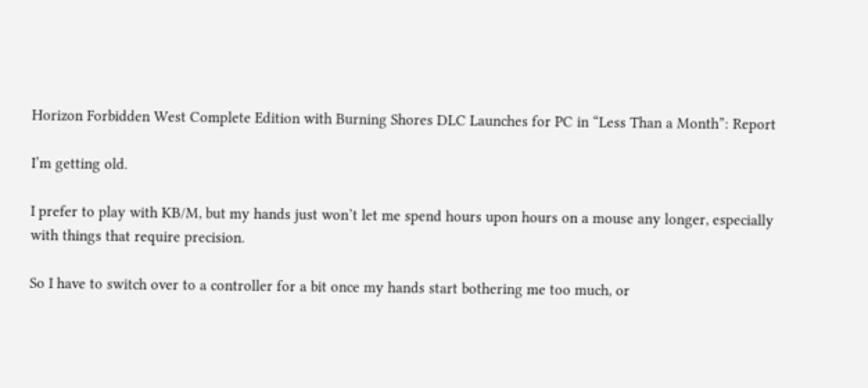Horizon Forbidden West Complete Edition with Burning Shores DLC Launches for PC in “Less Than a Month”: Report

I’m getting old.

I prefer to play with KB/M, but my hands just won’t let me spend hours upon hours on a mouse any longer, especially with things that require precision.

So I have to switch over to a controller for a bit once my hands start bothering me too much, or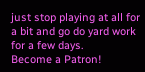just stop playing at all for a bit and go do yard work for a few days.
Become a Patron!